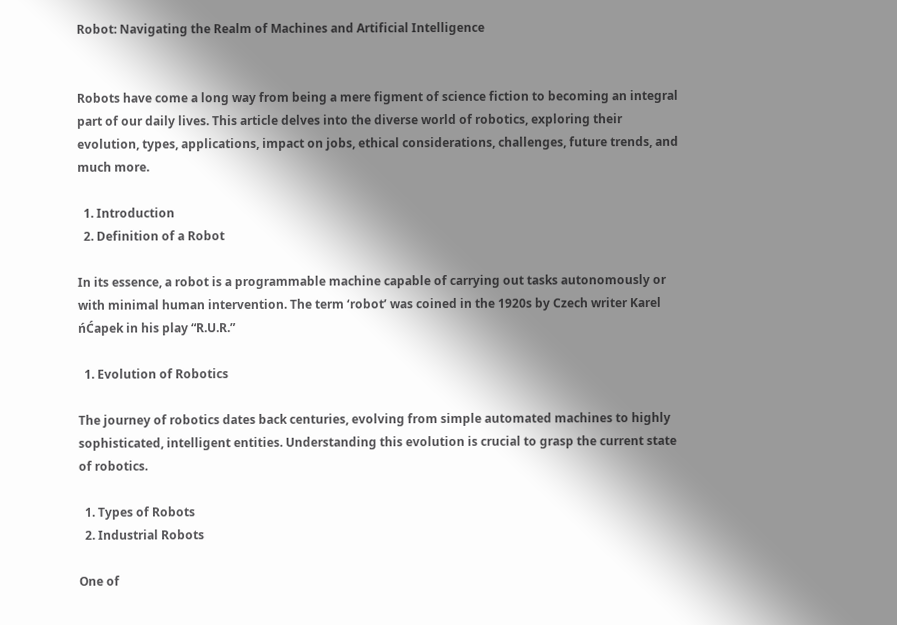Robot: Navigating the Realm of Machines and Artificial Intelligence


Robots have come a long way from being a mere figment of science fiction to becoming an integral part of our daily lives. This article delves into the diverse world of robotics, exploring their evolution, types, applications, impact on jobs, ethical considerations, challenges, future trends, and much more.

  1. Introduction
  2. Definition of a Robot

In its essence, a robot is a programmable machine capable of carrying out tasks autonomously or with minimal human intervention. The term ‘robot’ was coined in the 1920s by Czech writer Karel ńĆapek in his play “R.U.R.”

  1. Evolution of Robotics

The journey of robotics dates back centuries, evolving from simple automated machines to highly sophisticated, intelligent entities. Understanding this evolution is crucial to grasp the current state of robotics.

  1. Types of Robots
  2. Industrial Robots

One of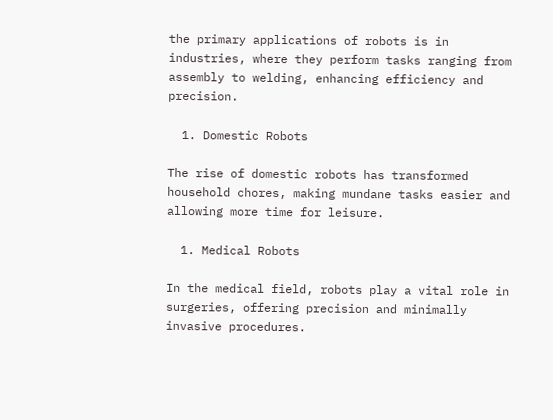the primary applications of robots is in industries, where they perform tasks ranging from assembly to welding, enhancing efficiency and precision.

  1. Domestic Robots

The rise of domestic robots has transformed household chores, making mundane tasks easier and allowing more time for leisure.

  1. Medical Robots

In the medical field, robots play a vital role in surgeries, offering precision and minimally invasive procedures.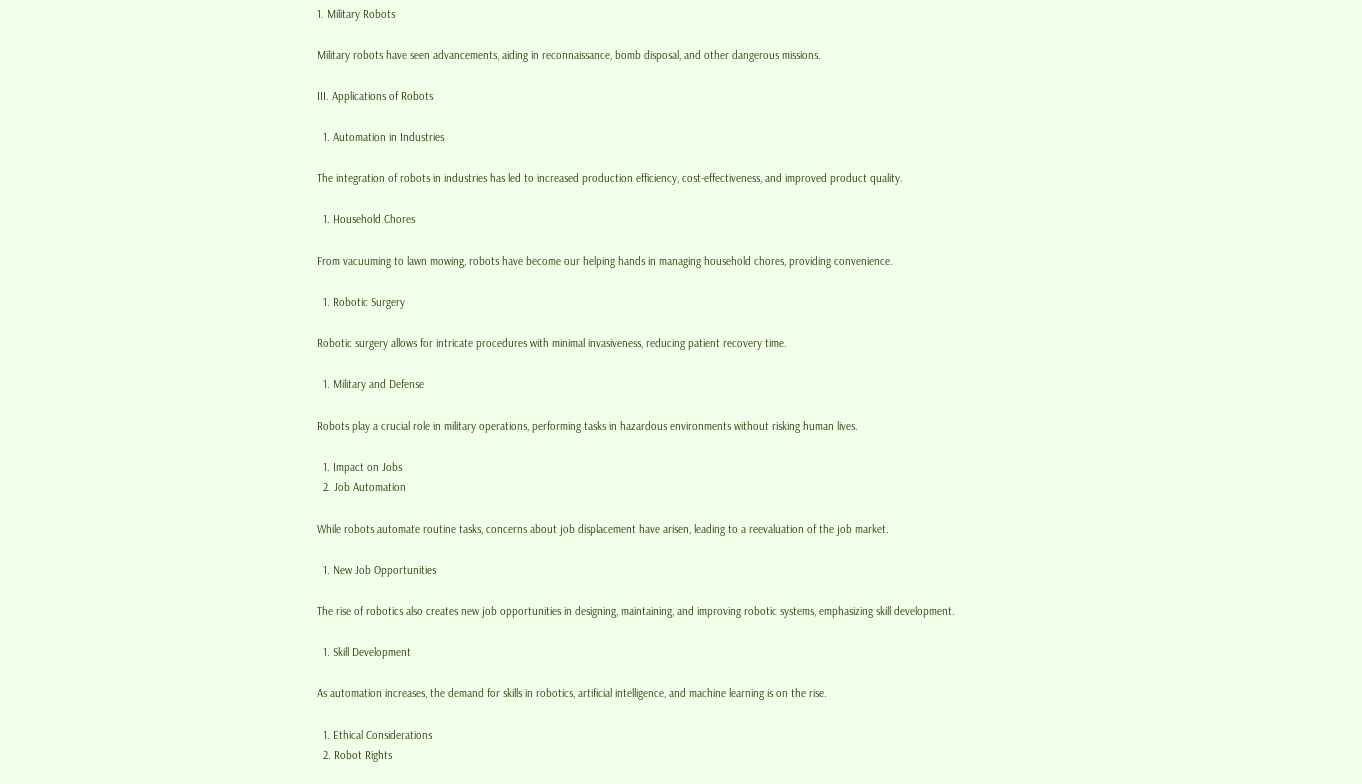1. Military Robots

Military robots have seen advancements, aiding in reconnaissance, bomb disposal, and other dangerous missions.

III. Applications of Robots

  1. Automation in Industries

The integration of robots in industries has led to increased production efficiency, cost-effectiveness, and improved product quality.

  1. Household Chores

From vacuuming to lawn mowing, robots have become our helping hands in managing household chores, providing convenience.

  1. Robotic Surgery

Robotic surgery allows for intricate procedures with minimal invasiveness, reducing patient recovery time.

  1. Military and Defense

Robots play a crucial role in military operations, performing tasks in hazardous environments without risking human lives.

  1. Impact on Jobs
  2. Job Automation

While robots automate routine tasks, concerns about job displacement have arisen, leading to a reevaluation of the job market.

  1. New Job Opportunities

The rise of robotics also creates new job opportunities in designing, maintaining, and improving robotic systems, emphasizing skill development.

  1. Skill Development

As automation increases, the demand for skills in robotics, artificial intelligence, and machine learning is on the rise.

  1. Ethical Considerations
  2. Robot Rights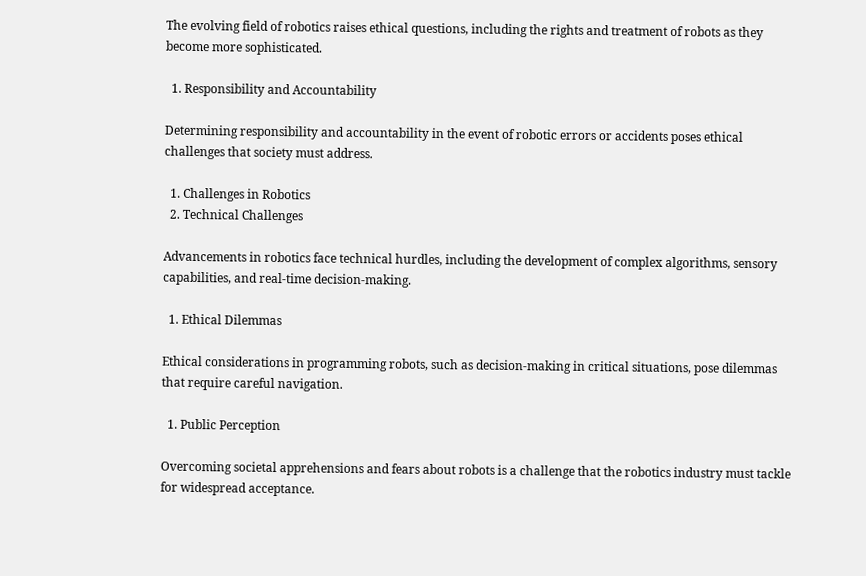The evolving field of robotics raises ethical questions, including the rights and treatment of robots as they become more sophisticated.

  1. Responsibility and Accountability

Determining responsibility and accountability in the event of robotic errors or accidents poses ethical challenges that society must address.

  1. Challenges in Robotics
  2. Technical Challenges

Advancements in robotics face technical hurdles, including the development of complex algorithms, sensory capabilities, and real-time decision-making.

  1. Ethical Dilemmas

Ethical considerations in programming robots, such as decision-making in critical situations, pose dilemmas that require careful navigation.

  1. Public Perception

Overcoming societal apprehensions and fears about robots is a challenge that the robotics industry must tackle for widespread acceptance.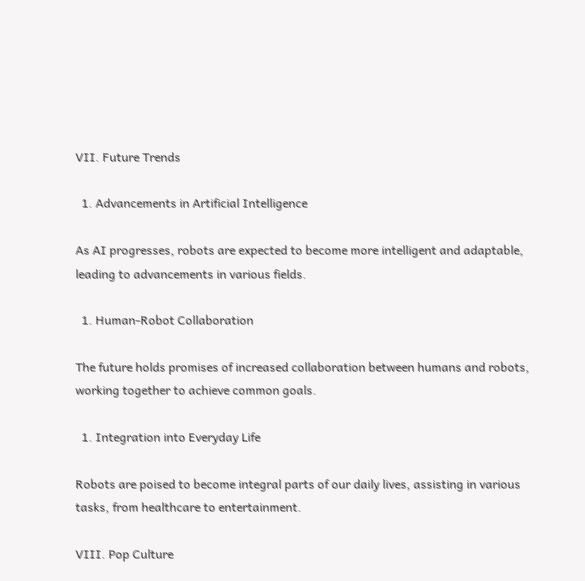VII. Future Trends

  1. Advancements in Artificial Intelligence

As AI progresses, robots are expected to become more intelligent and adaptable, leading to advancements in various fields.

  1. Human-Robot Collaboration

The future holds promises of increased collaboration between humans and robots, working together to achieve common goals.

  1. Integration into Everyday Life

Robots are poised to become integral parts of our daily lives, assisting in various tasks, from healthcare to entertainment.

VIII. Pop Culture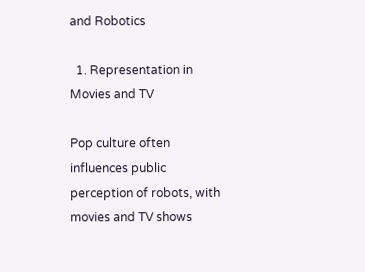and Robotics

  1. Representation in Movies and TV

Pop culture often influences public perception of robots, with movies and TV shows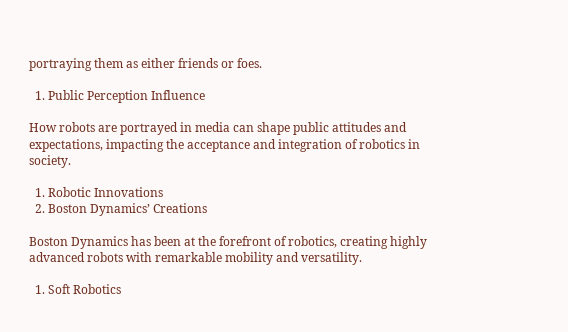portraying them as either friends or foes.

  1. Public Perception Influence

How robots are portrayed in media can shape public attitudes and expectations, impacting the acceptance and integration of robotics in society.

  1. Robotic Innovations
  2. Boston Dynamics’ Creations

Boston Dynamics has been at the forefront of robotics, creating highly advanced robots with remarkable mobility and versatility.

  1. Soft Robotics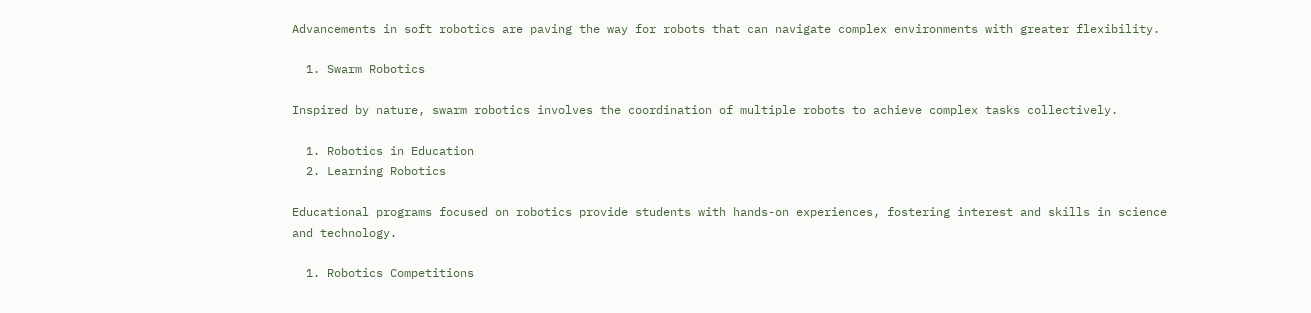Advancements in soft robotics are paving the way for robots that can navigate complex environments with greater flexibility.

  1. Swarm Robotics

Inspired by nature, swarm robotics involves the coordination of multiple robots to achieve complex tasks collectively.

  1. Robotics in Education
  2. Learning Robotics

Educational programs focused on robotics provide students with hands-on experiences, fostering interest and skills in science and technology.

  1. Robotics Competitions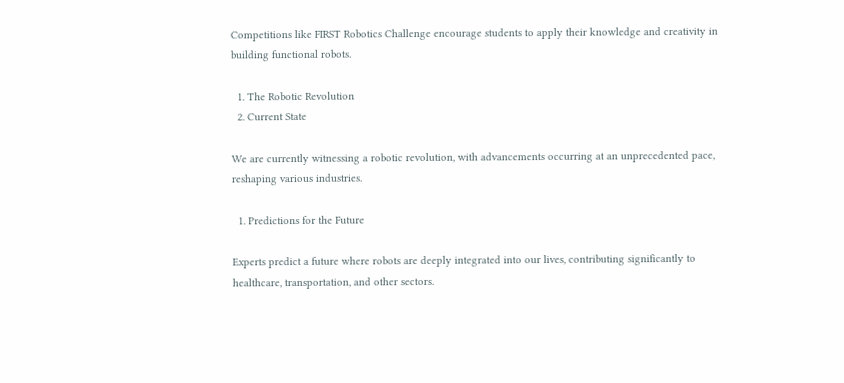Competitions like FIRST Robotics Challenge encourage students to apply their knowledge and creativity in building functional robots.

  1. The Robotic Revolution
  2. Current State

We are currently witnessing a robotic revolution, with advancements occurring at an unprecedented pace, reshaping various industries.

  1. Predictions for the Future

Experts predict a future where robots are deeply integrated into our lives, contributing significantly to healthcare, transportation, and other sectors.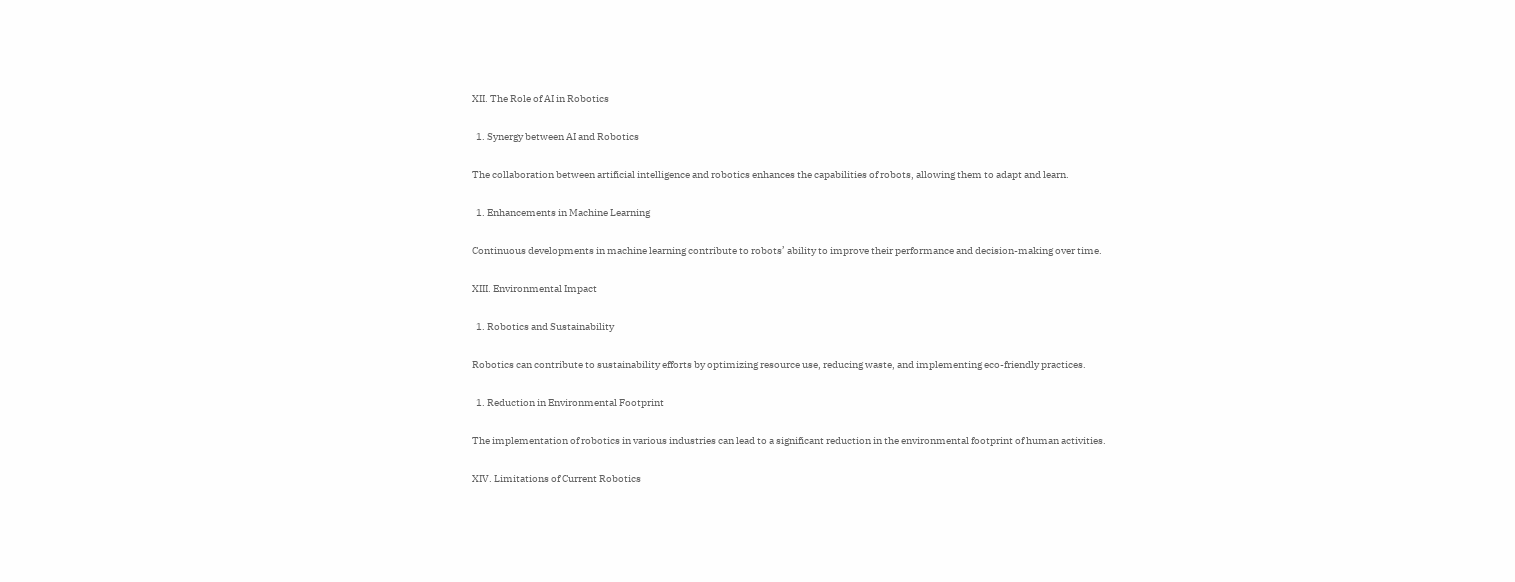XII. The Role of AI in Robotics

  1. Synergy between AI and Robotics

The collaboration between artificial intelligence and robotics enhances the capabilities of robots, allowing them to adapt and learn.

  1. Enhancements in Machine Learning

Continuous developments in machine learning contribute to robots’ ability to improve their performance and decision-making over time.

XIII. Environmental Impact

  1. Robotics and Sustainability

Robotics can contribute to sustainability efforts by optimizing resource use, reducing waste, and implementing eco-friendly practices.

  1. Reduction in Environmental Footprint

The implementation of robotics in various industries can lead to a significant reduction in the environmental footprint of human activities.

XIV. Limitations of Current Robotics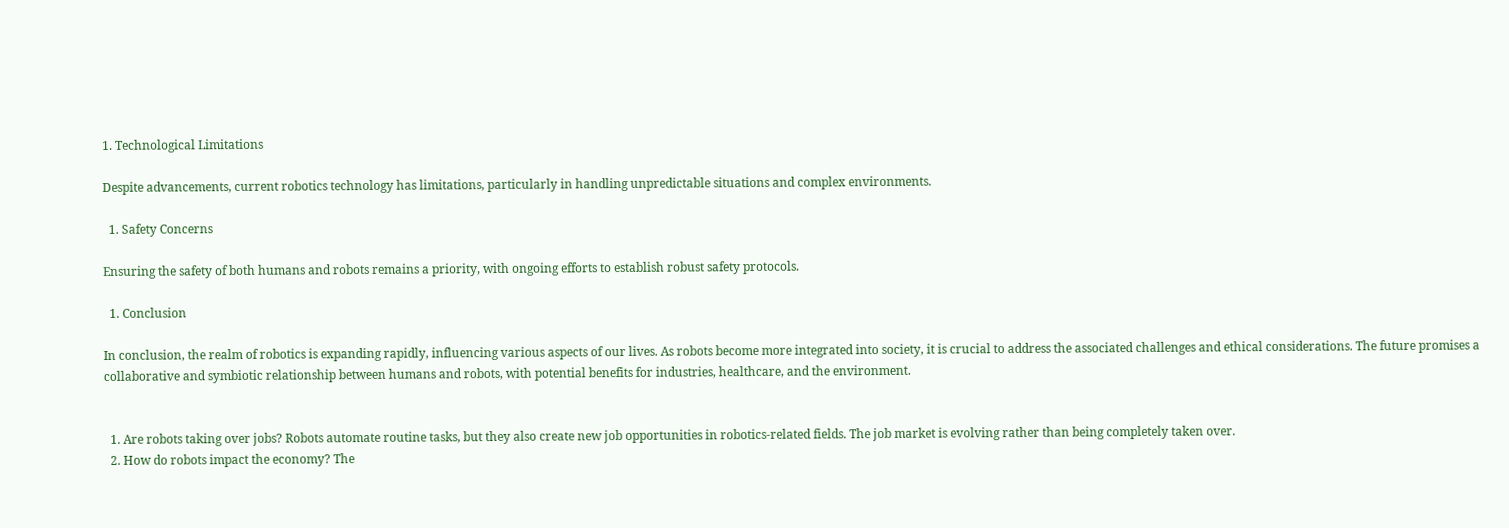1. Technological Limitations

Despite advancements, current robotics technology has limitations, particularly in handling unpredictable situations and complex environments.

  1. Safety Concerns

Ensuring the safety of both humans and robots remains a priority, with ongoing efforts to establish robust safety protocols.

  1. Conclusion

In conclusion, the realm of robotics is expanding rapidly, influencing various aspects of our lives. As robots become more integrated into society, it is crucial to address the associated challenges and ethical considerations. The future promises a collaborative and symbiotic relationship between humans and robots, with potential benefits for industries, healthcare, and the environment.


  1. Are robots taking over jobs? Robots automate routine tasks, but they also create new job opportunities in robotics-related fields. The job market is evolving rather than being completely taken over.
  2. How do robots impact the economy? The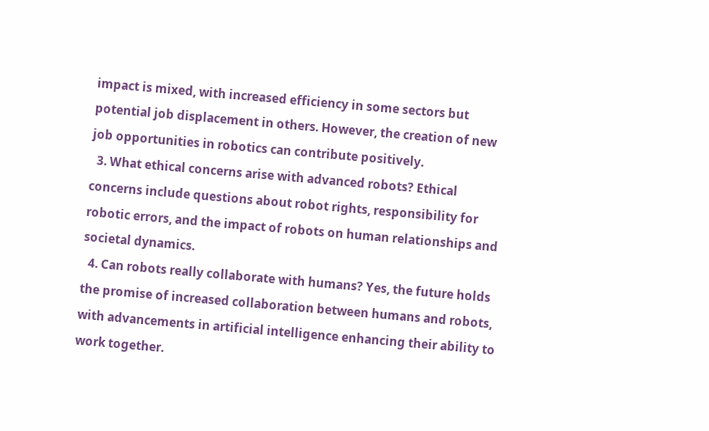impact is mixed, with increased efficiency in some sectors but potential job displacement in others. However, the creation of new job opportunities in robotics can contribute positively.
  3. What ethical concerns arise with advanced robots? Ethical concerns include questions about robot rights, responsibility for robotic errors, and the impact of robots on human relationships and societal dynamics.
  4. Can robots really collaborate with humans? Yes, the future holds the promise of increased collaboration between humans and robots, with advancements in artificial intelligence enhancing their ability to work together.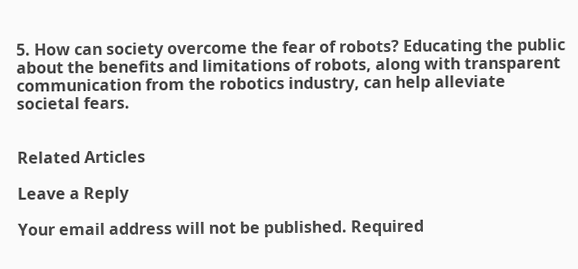5. How can society overcome the fear of robots? Educating the public about the benefits and limitations of robots, along with transparent communication from the robotics industry, can help alleviate societal fears.


Related Articles

Leave a Reply

Your email address will not be published. Required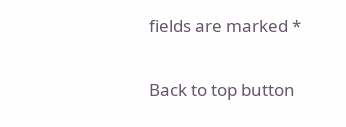fields are marked *

Back to top button